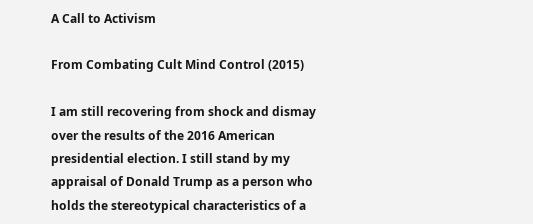A Call to Activism

From Combating Cult Mind Control (2015)

I am still recovering from shock and dismay over the results of the 2016 American presidential election. I still stand by my appraisal of Donald Trump as a person who holds the stereotypical characteristics of a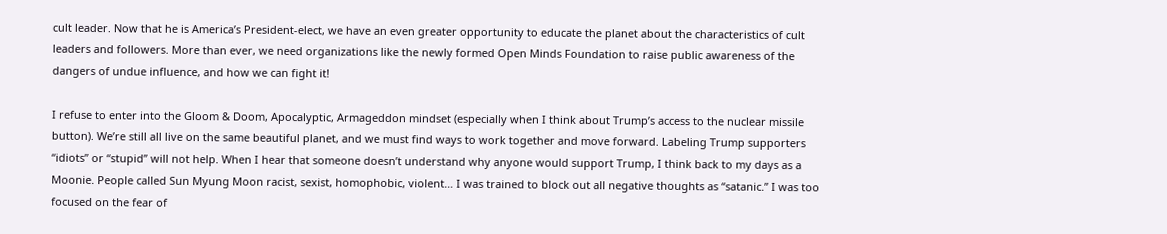cult leader. Now that he is America’s President-elect, we have an even greater opportunity to educate the planet about the characteristics of cult leaders and followers. More than ever, we need organizations like the newly formed Open Minds Foundation to raise public awareness of the dangers of undue influence, and how we can fight it!

I refuse to enter into the Gloom & Doom, Apocalyptic, Armageddon mindset (especially when I think about Trump’s access to the nuclear missile button). We’re still all live on the same beautiful planet, and we must find ways to work together and move forward. Labeling Trump supporters “idiots” or “stupid” will not help. When I hear that someone doesn’t understand why anyone would support Trump, I think back to my days as a Moonie. People called Sun Myung Moon racist, sexist, homophobic, violent… I was trained to block out all negative thoughts as “satanic.” I was too focused on the fear of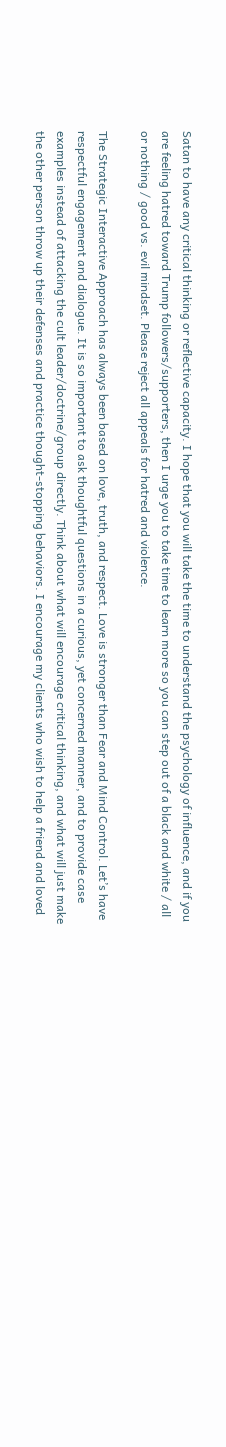Satan to have any critical thinking or reflective capacity. I hope that you will take the time to understand the psychology of influence, and if you are feeling hatred toward Trump followers/supporters, then I urge you to take time to learn more so you can step out of a black and white / all or nothing / good vs. evil mindset. Please reject all appeals for hatred and violence.

The Strategic Interactive Approach has always been based on love, truth, and respect. Love is stronger than Fear and Mind Control. Let’s have respectful engagement and dialogue. It is so important to ask thoughtful questions in a curious, yet concerned manner, and to provide case examples instead of attacking the cult leader/doctrine/group directly. Think about what will encourage critical thinking, and what will just make the other person throw up their defenses and practice thought-stopping behaviors. I encourage my clients who wish to help a friend and loved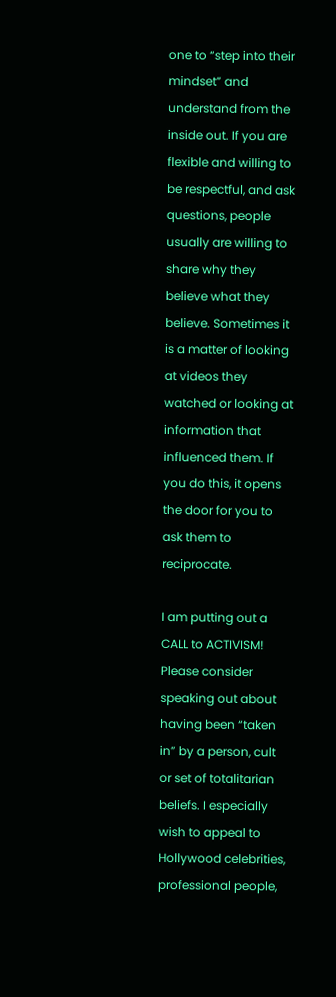one to “step into their mindset” and understand from the inside out. If you are flexible and willing to be respectful, and ask questions, people usually are willing to share why they believe what they believe. Sometimes it is a matter of looking at videos they watched or looking at information that influenced them. If you do this, it opens the door for you to ask them to reciprocate.

I am putting out a CALL to ACTIVISM! Please consider speaking out about having been “taken in” by a person, cult or set of totalitarian beliefs. I especially wish to appeal to Hollywood celebrities, professional people,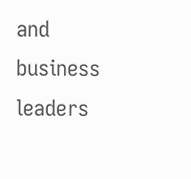and business leaders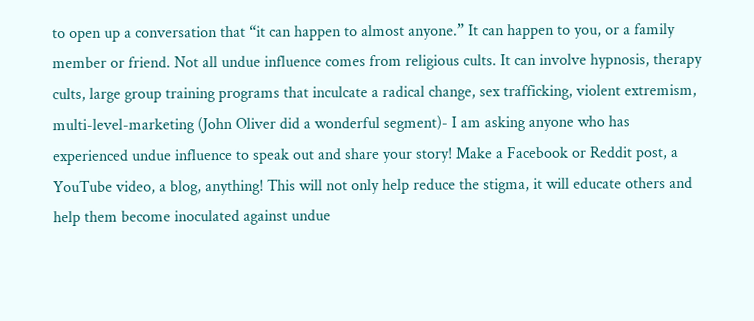to open up a conversation that “it can happen to almost anyone.” It can happen to you, or a family member or friend. Not all undue influence comes from religious cults. It can involve hypnosis, therapy cults, large group training programs that inculcate a radical change, sex trafficking, violent extremism, multi-level-marketing (John Oliver did a wonderful segment)- I am asking anyone who has experienced undue influence to speak out and share your story! Make a Facebook or Reddit post, a YouTube video, a blog, anything! This will not only help reduce the stigma, it will educate others and help them become inoculated against undue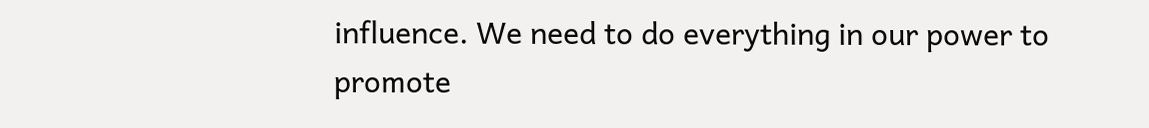influence. We need to do everything in our power to promote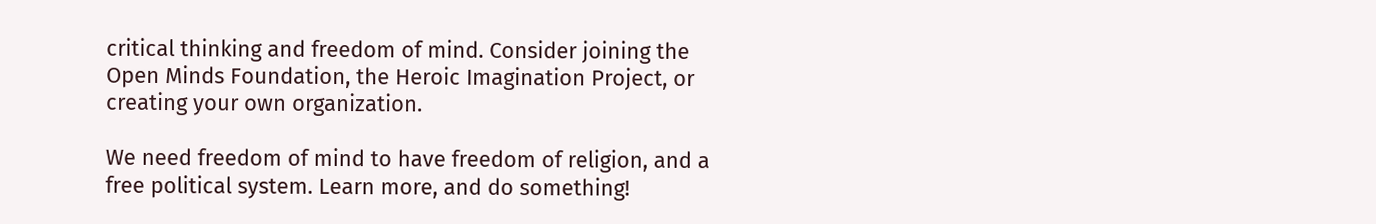critical thinking and freedom of mind. Consider joining the Open Minds Foundation, the Heroic Imagination Project, or creating your own organization.

We need freedom of mind to have freedom of religion, and a free political system. Learn more, and do something!